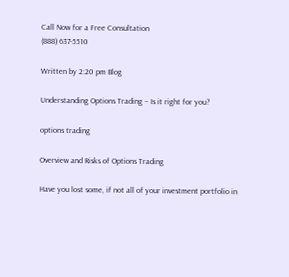Call Now for a Free Consultation
(888) 637-5510

Written by 2:20 pm Blog

Understanding Options Trading – Is it right for you?

options trading

Overview and Risks of Options Trading

Have you lost some, if not all of your investment portfolio in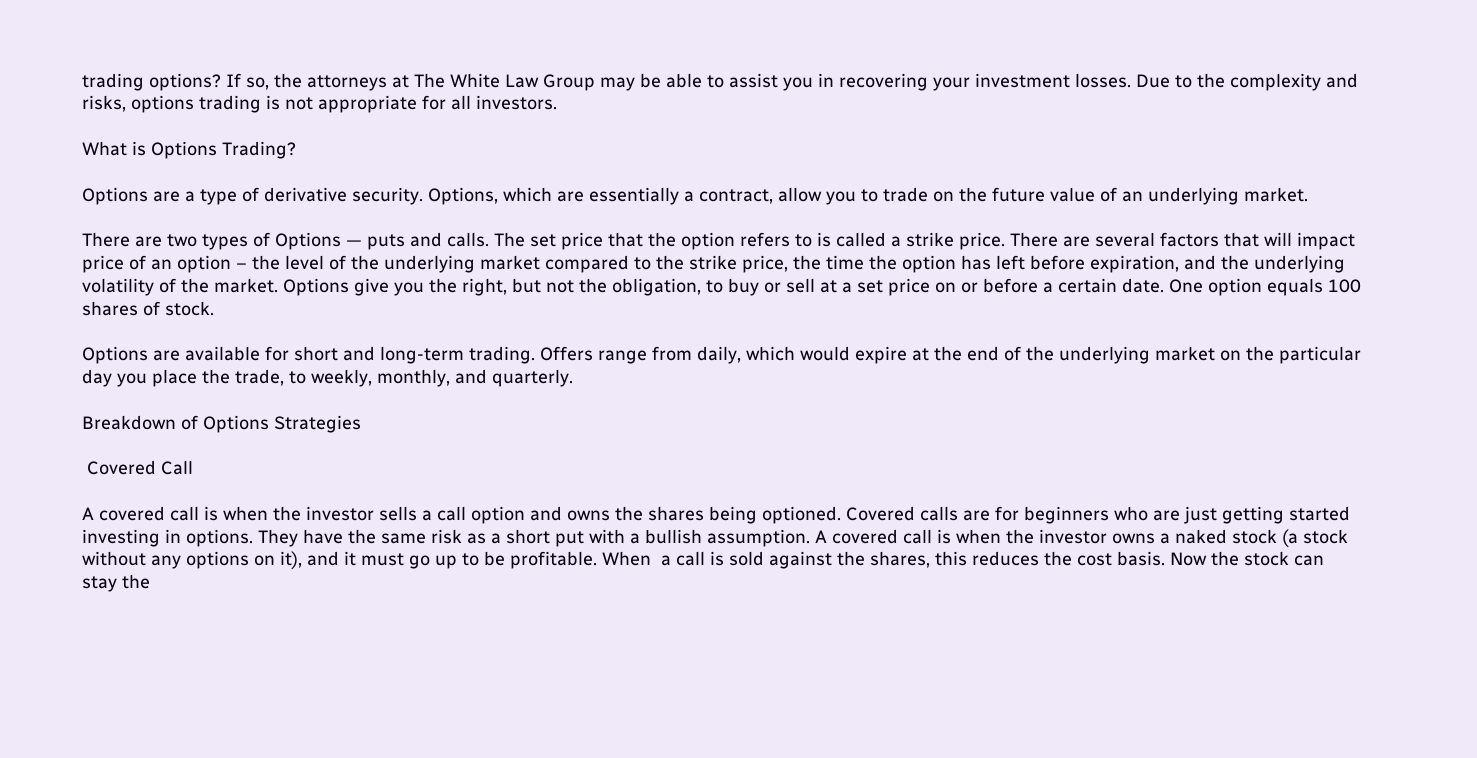trading options? If so, the attorneys at The White Law Group may be able to assist you in recovering your investment losses. Due to the complexity and risks, options trading is not appropriate for all investors.

What is Options Trading?

Options are a type of derivative security. Options, which are essentially a contract, allow you to trade on the future value of an underlying market.

There are two types of Options — puts and calls. The set price that the option refers to is called a strike price. There are several factors that will impact price of an option – the level of the underlying market compared to the strike price, the time the option has left before expiration, and the underlying volatility of the market. Options give you the right, but not the obligation, to buy or sell at a set price on or before a certain date. One option equals 100 shares of stock.

Options are available for short and long-term trading. Offers range from daily, which would expire at the end of the underlying market on the particular day you place the trade, to weekly, monthly, and quarterly.

Breakdown of Options Strategies

 Covered Call

A covered call is when the investor sells a call option and owns the shares being optioned. Covered calls are for beginners who are just getting started investing in options. They have the same risk as a short put with a bullish assumption. A covered call is when the investor owns a naked stock (a stock without any options on it), and it must go up to be profitable. When  a call is sold against the shares, this reduces the cost basis. Now the stock can stay the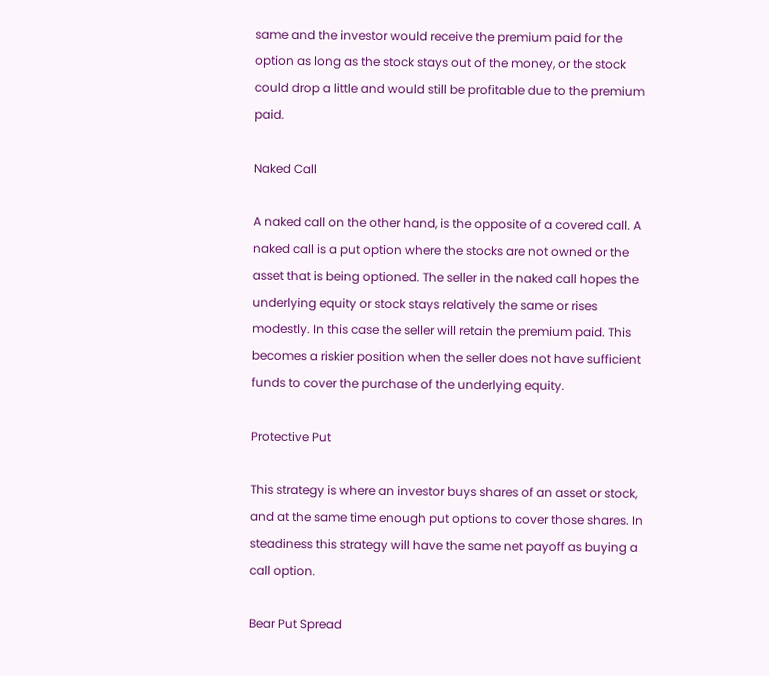same and the investor would receive the premium paid for the option as long as the stock stays out of the money, or the stock could drop a little and would still be profitable due to the premium paid.

Naked Call

A naked call on the other hand, is the opposite of a covered call. A naked call is a put option where the stocks are not owned or the asset that is being optioned. The seller in the naked call hopes the underlying equity or stock stays relatively the same or rises modestly. In this case the seller will retain the premium paid. This becomes a riskier position when the seller does not have sufficient funds to cover the purchase of the underlying equity.

Protective Put

This strategy is where an investor buys shares of an asset or stock, and at the same time enough put options to cover those shares. In steadiness this strategy will have the same net payoff as buying a call option.

Bear Put Spread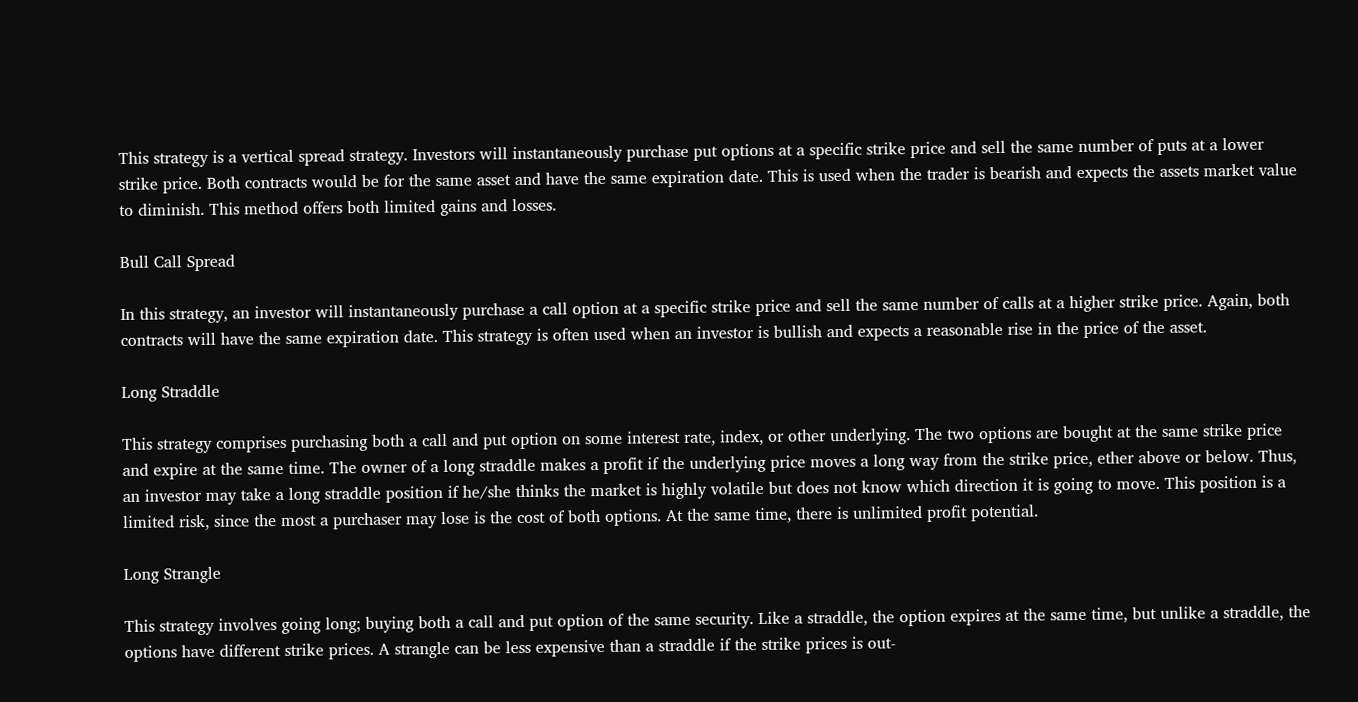This strategy is a vertical spread strategy. Investors will instantaneously purchase put options at a specific strike price and sell the same number of puts at a lower strike price. Both contracts would be for the same asset and have the same expiration date. This is used when the trader is bearish and expects the assets market value to diminish. This method offers both limited gains and losses.

Bull Call Spread

In this strategy, an investor will instantaneously purchase a call option at a specific strike price and sell the same number of calls at a higher strike price. Again, both contracts will have the same expiration date. This strategy is often used when an investor is bullish and expects a reasonable rise in the price of the asset.

Long Straddle

This strategy comprises purchasing both a call and put option on some interest rate, index, or other underlying. The two options are bought at the same strike price and expire at the same time. The owner of a long straddle makes a profit if the underlying price moves a long way from the strike price, ether above or below. Thus, an investor may take a long straddle position if he/she thinks the market is highly volatile but does not know which direction it is going to move. This position is a limited risk, since the most a purchaser may lose is the cost of both options. At the same time, there is unlimited profit potential.

Long Strangle

This strategy involves going long; buying both a call and put option of the same security. Like a straddle, the option expires at the same time, but unlike a straddle, the options have different strike prices. A strangle can be less expensive than a straddle if the strike prices is out-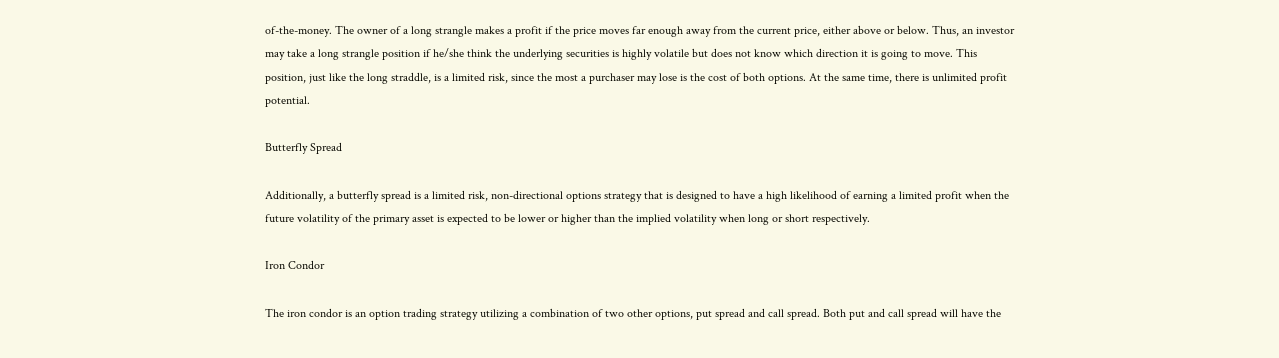of-the-money. The owner of a long strangle makes a profit if the price moves far enough away from the current price, either above or below. Thus, an investor may take a long strangle position if he/she think the underlying securities is highly volatile but does not know which direction it is going to move. This position, just like the long straddle, is a limited risk, since the most a purchaser may lose is the cost of both options. At the same time, there is unlimited profit potential.

Butterfly Spread

Additionally, a butterfly spread is a limited risk, non-directional options strategy that is designed to have a high likelihood of earning a limited profit when the future volatility of the primary asset is expected to be lower or higher than the implied volatility when long or short respectively.

Iron Condor

The iron condor is an option trading strategy utilizing a combination of two other options, put spread and call spread. Both put and call spread will have the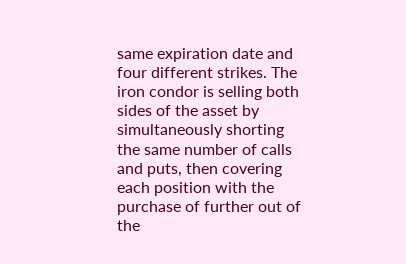same expiration date and four different strikes. The iron condor is selling both sides of the asset by simultaneously shorting the same number of calls and puts, then covering each position with the purchase of further out of the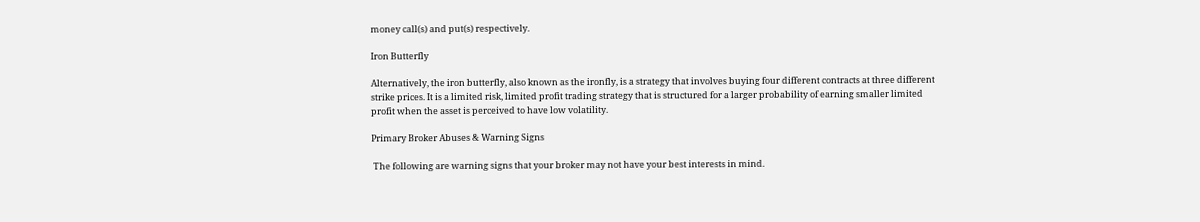money call(s) and put(s) respectively.

Iron Butterfly

Alternatively, the iron butterfly, also known as the ironfly, is a strategy that involves buying four different contracts at three different strike prices. It is a limited risk, limited profit trading strategy that is structured for a larger probability of earning smaller limited profit when the asset is perceived to have low volatility.

Primary Broker Abuses & Warning Signs

 The following are warning signs that your broker may not have your best interests in mind.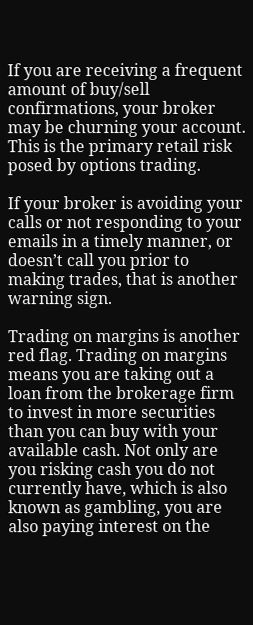If you are receiving a frequent amount of buy/sell confirmations, your broker may be churning your account. This is the primary retail risk posed by options trading.

If your broker is avoiding your calls or not responding to your emails in a timely manner, or doesn’t call you prior to making trades, that is another warning sign.

Trading on margins is another red flag. Trading on margins means you are taking out a loan from the brokerage firm to invest in more securities than you can buy with your available cash. Not only are you risking cash you do not currently have, which is also known as gambling, you are also paying interest on the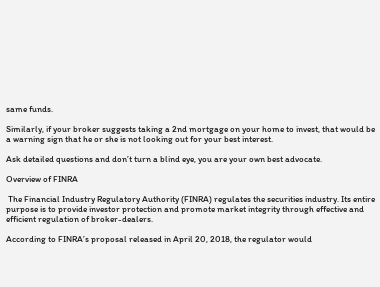same funds.

Similarly, if your broker suggests taking a 2nd mortgage on your home to invest, that would be a warning sign that he or she is not looking out for your best interest.

Ask detailed questions and don’t turn a blind eye, you are your own best advocate.

Overview of FINRA

 The Financial Industry Regulatory Authority (FINRA) regulates the securities industry. Its entire purpose is to provide investor protection and promote market integrity through effective and efficient regulation of broker-dealers.

According to FINRA’s proposal released in April 20, 2018, the regulator would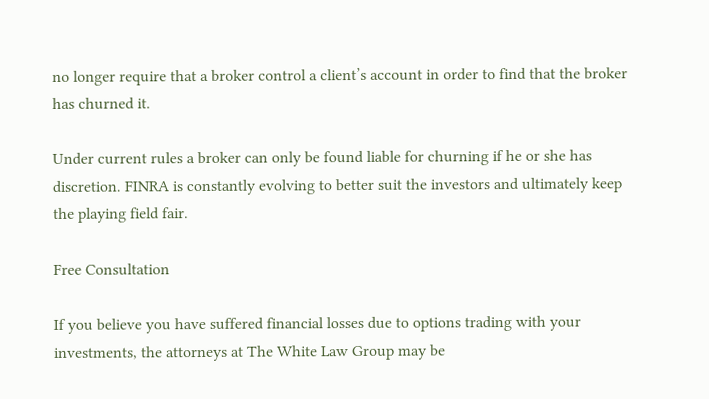no longer require that a broker control a client’s account in order to find that the broker has churned it.

Under current rules a broker can only be found liable for churning if he or she has discretion. FINRA is constantly evolving to better suit the investors and ultimately keep the playing field fair.

Free Consultation

If you believe you have suffered financial losses due to options trading with your investments, the attorneys at The White Law Group may be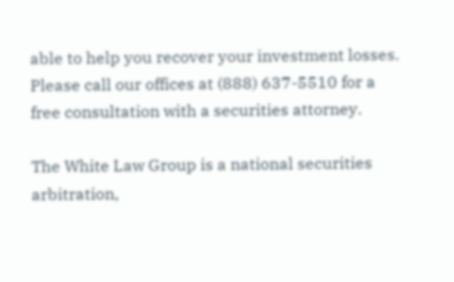able to help you recover your investment losses. Please call our offices at (888) 637-5510 for a free consultation with a securities attorney.

The White Law Group is a national securities arbitration,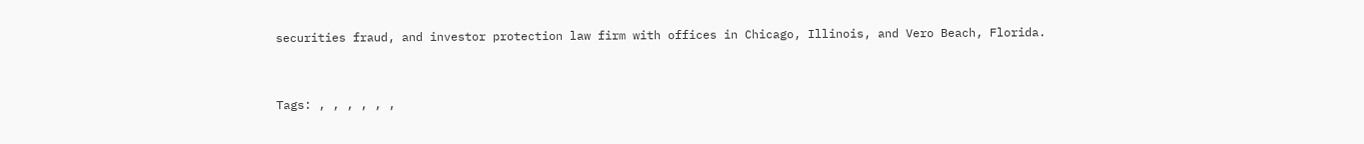securities fraud, and investor protection law firm with offices in Chicago, Illinois, and Vero Beach, Florida.



Tags: , , , , , ,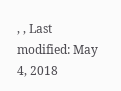, , Last modified: May 4, 2018